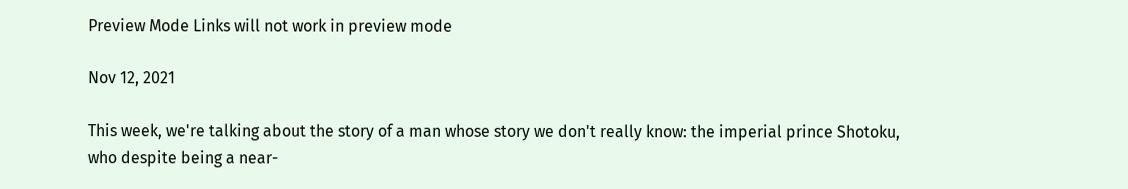Preview Mode Links will not work in preview mode

Nov 12, 2021

This week, we're talking about the story of a man whose story we don't really know: the imperial prince Shotoku, who despite being a near-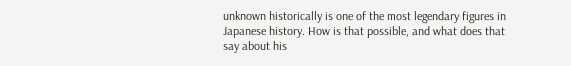unknown historically is one of the most legendary figures in Japanese history. How is that possible, and what does that say about his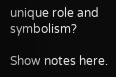unique role and symbolism?

Show notes here.